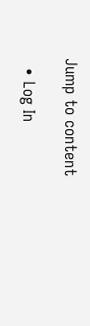Jump to content

  • Log In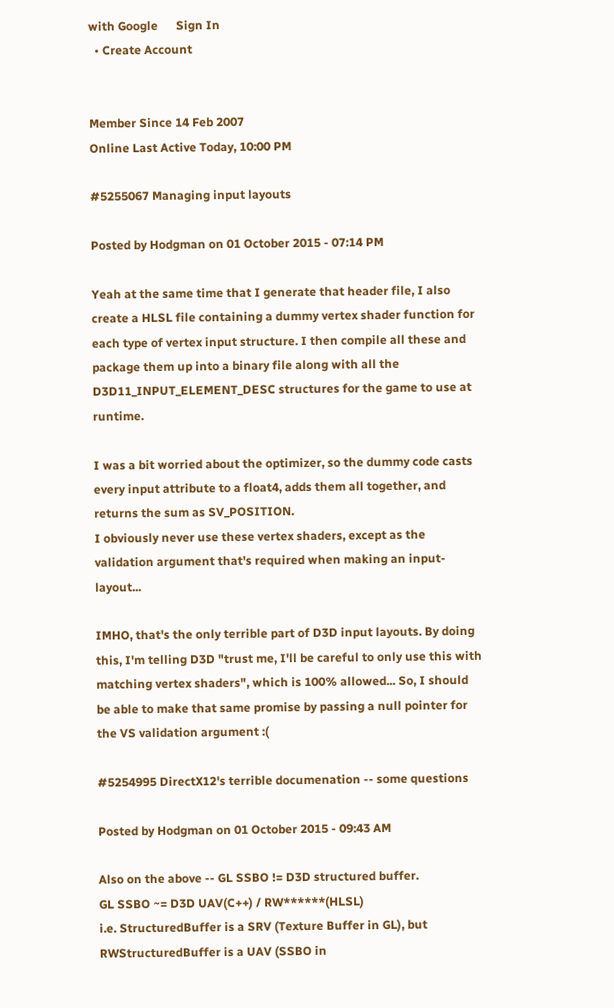with Google      Sign In
  • Create Account


Member Since 14 Feb 2007
Online Last Active Today, 10:00 PM

#5255067 Managing input layouts

Posted by Hodgman on 01 October 2015 - 07:14 PM

Yeah at the same time that I generate that header file, I also create a HLSL file containing a dummy vertex shader function for each type of vertex input structure. I then compile all these and package them up into a binary file along with all the D3D11_INPUT_ELEMENT_DESC structures for the game to use at runtime.

I was a bit worried about the optimizer, so the dummy code casts every input attribute to a float4, adds them all together, and returns the sum as SV_POSITION.
I obviously never use these vertex shaders, except as the validation argument that's required when making an input-layout...

IMHO, that's the only terrible part of D3D input layouts. By doing this, I'm telling D3D "trust me, I'll be careful to only use this with matching vertex shaders", which is 100% allowed... So, I should be able to make that same promise by passing a null pointer for the VS validation argument :(

#5254995 DirectX12's terrible documenation -- some questions

Posted by Hodgman on 01 October 2015 - 09:43 AM

Also on the above -- GL SSBO != D3D structured buffer.
GL SSBO ~= D3D UAV(C++) / RW******(HLSL)
i.e. StructuredBuffer is a SRV (Texture Buffer in GL), but RWStructuredBuffer is a UAV (SSBO in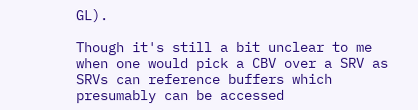GL).

Though it's still a bit unclear to me when one would pick a CBV over a SRV as SRVs can reference buffers which presumably can be accessed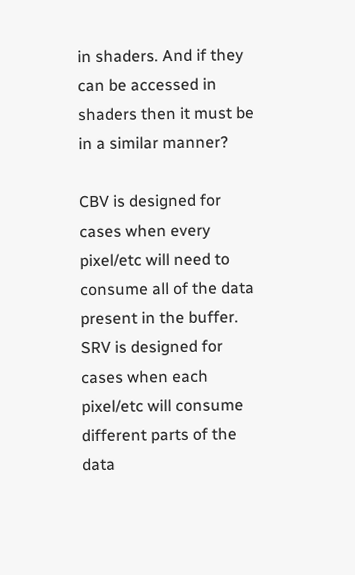in shaders. And if they can be accessed in shaders then it must be in a similar manner?

CBV is designed for cases when every pixel/etc will need to consume all of the data present in the buffer.
SRV is designed for cases when each pixel/etc will consume different parts of the data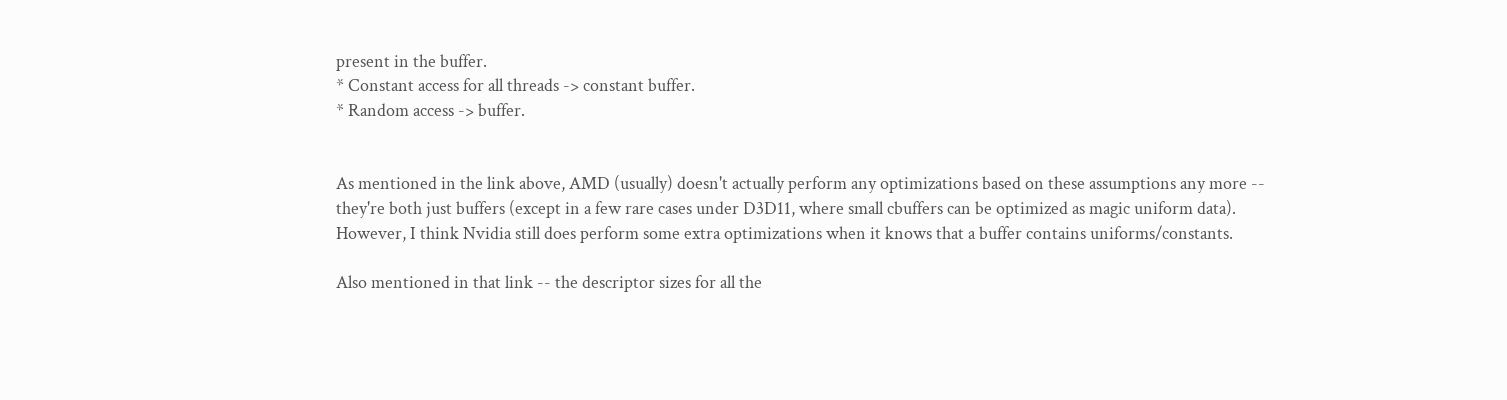present in the buffer.
* Constant access for all threads -> constant buffer.
* Random access -> buffer.


As mentioned in the link above, AMD (usually) doesn't actually perform any optimizations based on these assumptions any more -- they're both just buffers (except in a few rare cases under D3D11, where small cbuffers can be optimized as magic uniform data). However, I think Nvidia still does perform some extra optimizations when it knows that a buffer contains uniforms/constants.

Also mentioned in that link -- the descriptor sizes for all the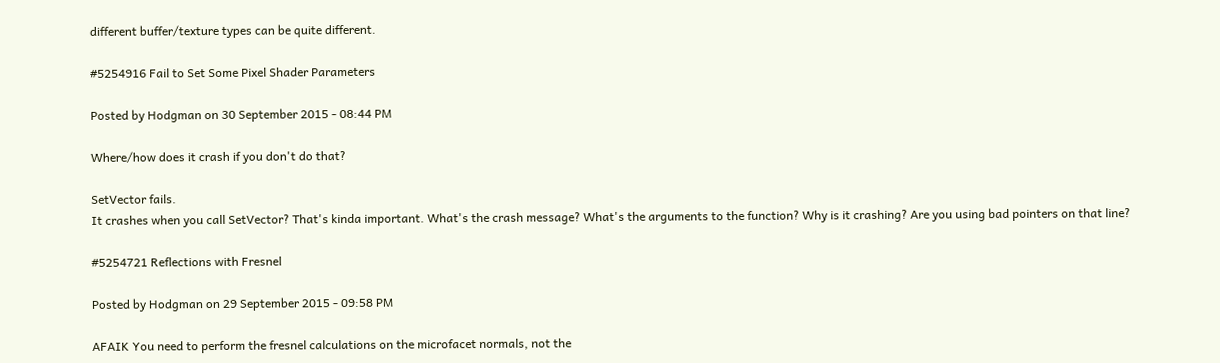different buffer/texture types can be quite different.

#5254916 Fail to Set Some Pixel Shader Parameters

Posted by Hodgman on 30 September 2015 - 08:44 PM

Where/how does it crash if you don't do that?

SetVector fails.
It crashes when you call SetVector? That's kinda important. What's the crash message? What's the arguments to the function? Why is it crashing? Are you using bad pointers on that line?

#5254721 Reflections with Fresnel

Posted by Hodgman on 29 September 2015 - 09:58 PM

AFAIK You need to perform the fresnel calculations on the microfacet normals, not the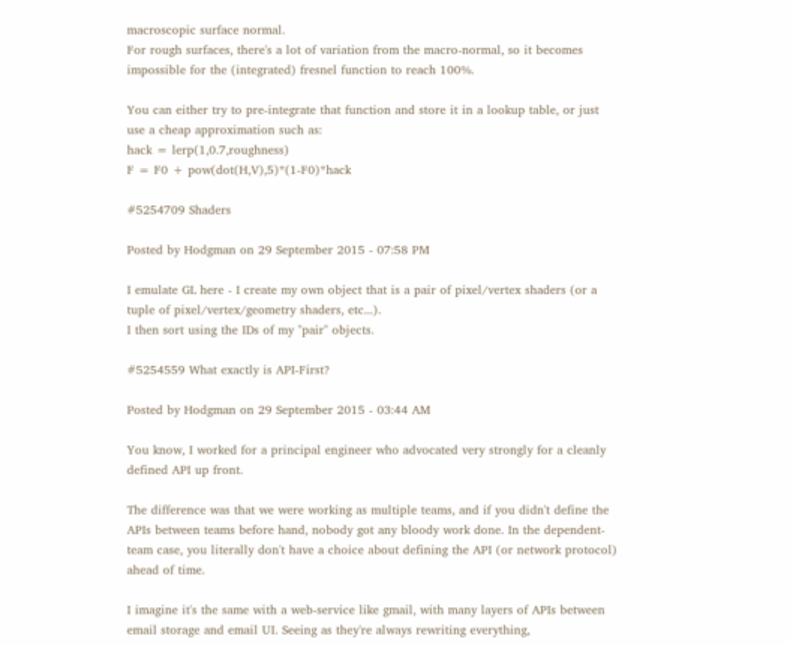macroscopic surface normal.
For rough surfaces, there's a lot of variation from the macro-normal, so it becomes impossible for the (integrated) fresnel function to reach 100%.

You can either try to pre-integrate that function and store it in a lookup table, or just use a cheap approximation such as:
hack = lerp(1,0.7,roughness)
F = F0 + pow(dot(H,V),5)*(1-F0)*hack

#5254709 Shaders

Posted by Hodgman on 29 September 2015 - 07:58 PM

I emulate GL here - I create my own object that is a pair of pixel/vertex shaders (or a tuple of pixel/vertex/geometry shaders, etc...).
I then sort using the IDs of my "pair" objects.

#5254559 What exactly is API-First?

Posted by Hodgman on 29 September 2015 - 03:44 AM

You know, I worked for a principal engineer who advocated very strongly for a cleanly defined API up front.

The difference was that we were working as multiple teams, and if you didn't define the APIs between teams before hand, nobody got any bloody work done. In the dependent-team case, you literally don't have a choice about defining the API (or network protocol) ahead of time.

I imagine it's the same with a web-service like gmail, with many layers of APIs between email storage and email UI. Seeing as they're always rewriting everything,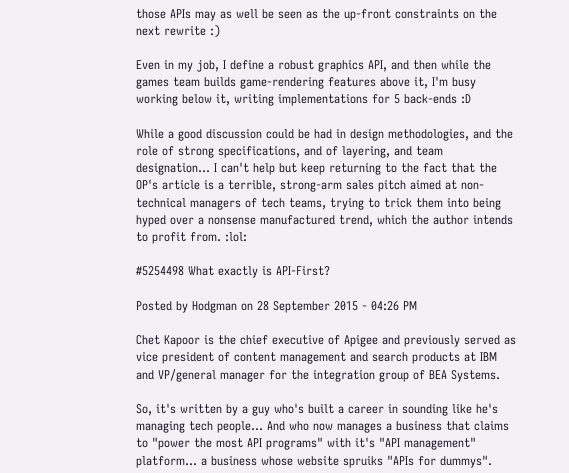those APIs may as well be seen as the up-front constraints on the next rewrite :)

Even in my job, I define a robust graphics API, and then while the games team builds game-rendering features above it, I'm busy working below it, writing implementations for 5 back-ends :D

While a good discussion could be had in design methodologies, and the role of strong specifications, and of layering, and team designation... I can't help but keep returning to the fact that the OP's article is a terrible, strong-arm sales pitch aimed at non-technical managers of tech teams, trying to trick them into being hyped over a nonsense manufactured trend, which the author intends to profit from. :lol:

#5254498 What exactly is API-First?

Posted by Hodgman on 28 September 2015 - 04:26 PM

Chet Kapoor is the chief executive of Apigee and previously served as vice president of content management and search products at IBM and VP/general manager for the integration group of BEA Systems.

So, it's written by a guy who's built a career in sounding like he's managing tech people... And who now manages a business that claims to "power the most API programs" with it's "API management" platform... a business whose website spruiks "APIs for dummys".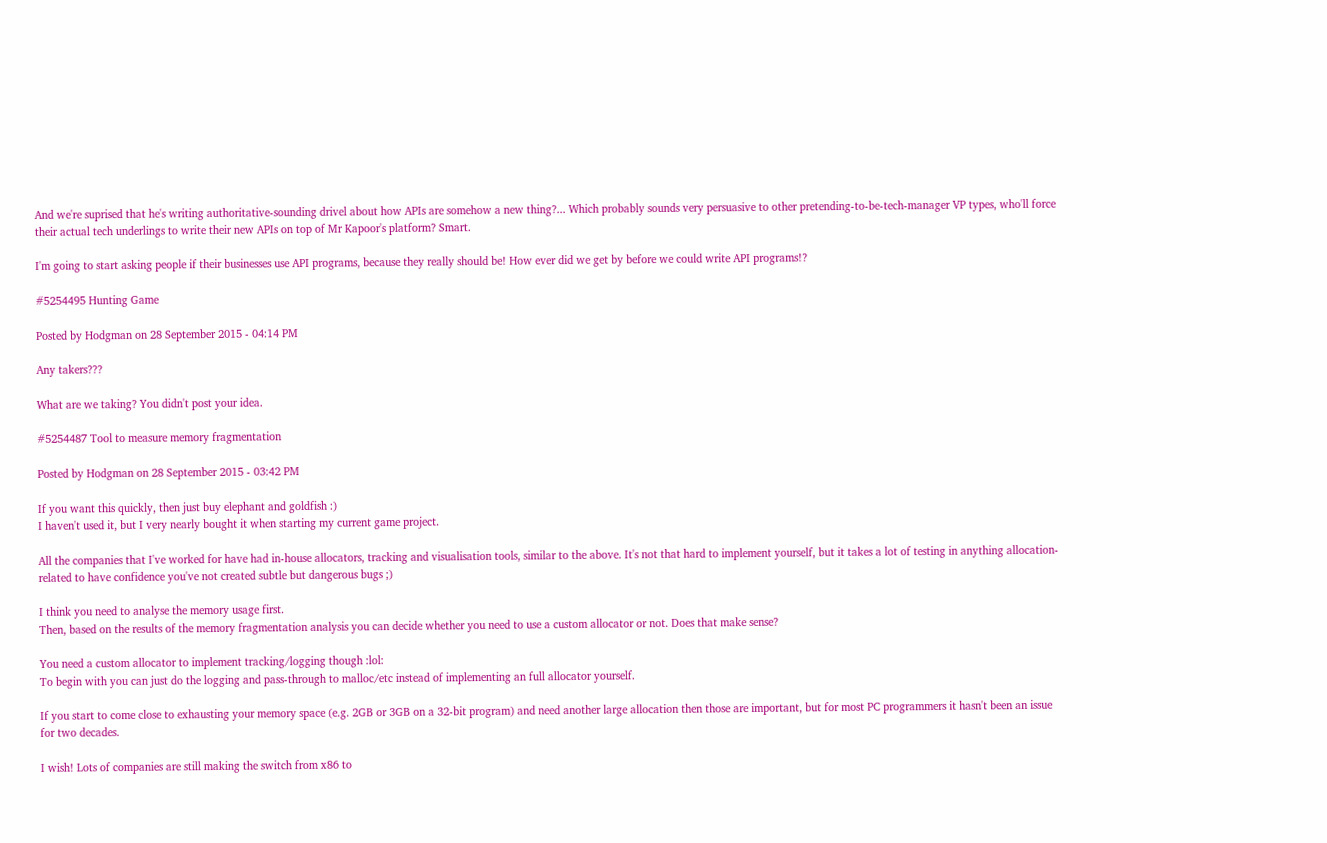And we're suprised that he's writing authoritative-sounding drivel about how APIs are somehow a new thing?... Which probably sounds very persuasive to other pretending-to-be-tech-manager VP types, who'll force their actual tech underlings to write their new APIs on top of Mr Kapoor's platform? Smart.

I'm going to start asking people if their businesses use API programs, because they really should be! How ever did we get by before we could write API programs!?

#5254495 Hunting Game

Posted by Hodgman on 28 September 2015 - 04:14 PM

Any takers???

What are we taking? You didn't post your idea.

#5254487 Tool to measure memory fragmentation

Posted by Hodgman on 28 September 2015 - 03:42 PM

If you want this quickly, then just buy elephant and goldfish :)
I haven't used it, but I very nearly bought it when starting my current game project.

All the companies that I've worked for have had in-house allocators, tracking and visualisation tools, similar to the above. It's not that hard to implement yourself, but it takes a lot of testing in anything allocation-related to have confidence you've not created subtle but dangerous bugs ;)

I think you need to analyse the memory usage first.
Then, based on the results of the memory fragmentation analysis you can decide whether you need to use a custom allocator or not. Does that make sense?

You need a custom allocator to implement tracking/logging though :lol:
To begin with you can just do the logging and pass-through to malloc/etc instead of implementing an full allocator yourself.

If you start to come close to exhausting your memory space (e.g. 2GB or 3GB on a 32-bit program) and need another large allocation then those are important, but for most PC programmers it hasn't been an issue for two decades.

I wish! Lots of companies are still making the switch from x86 to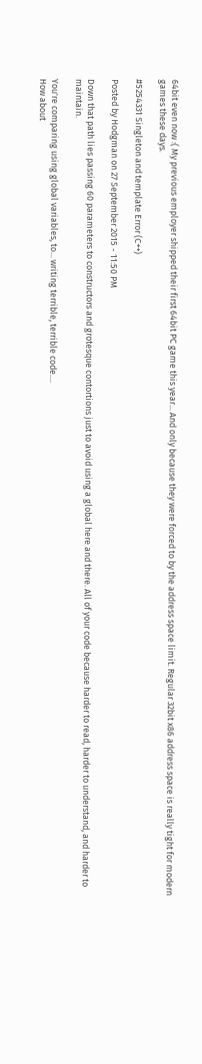64bit even now :( My previous employer shipped their first 64bit PC game this year... And only because they were forced to by the address space limit. Regular 32bit x86 address space is really tight for modern games these days.

#5254331 Singleton and template Error (C++)

Posted by Hodgman on 27 September 2015 - 11:50 PM

Down that path lies passing 60 parameters to constructors and grotesque contortions just to avoid using a global here and there. All of your code because harder to read, harder to understand, and harder to maintain.

You're comparing using global variables, to... writing terrible, terrible code....
How about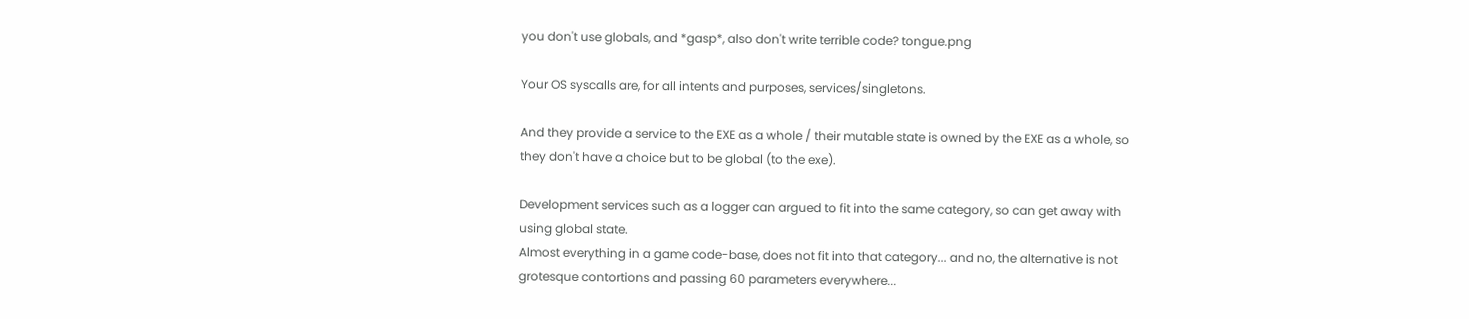you don't use globals, and *gasp*, also don't write terrible code? tongue.png

Your OS syscalls are, for all intents and purposes, services/singletons.

And they provide a service to the EXE as a whole / their mutable state is owned by the EXE as a whole, so they don't have a choice but to be global (to the exe).

Development services such as a logger can argued to fit into the same category, so can get away with using global state.
Almost everything in a game code-base, does not fit into that category... and no, the alternative is not grotesque contortions and passing 60 parameters everywhere...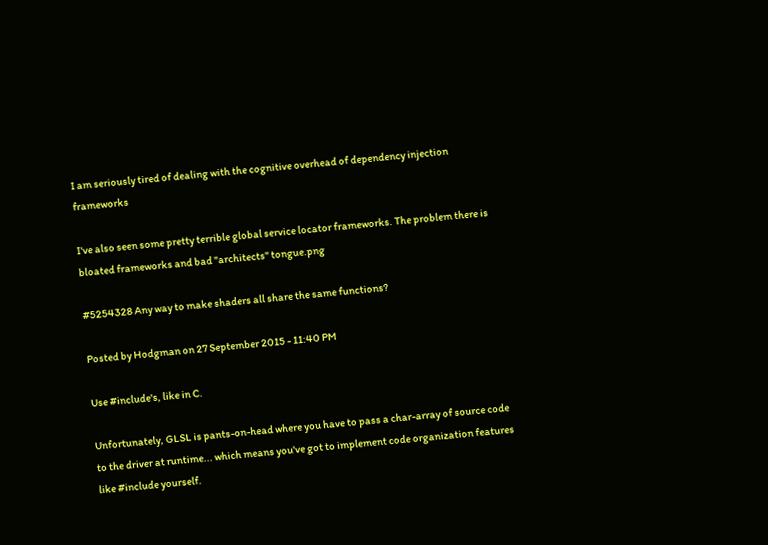I am seriously tired of dealing with the cognitive overhead of dependency injection frameworks

I've also seen some pretty terrible global service locator frameworks. The problem there is bloated frameworks and bad "architects" tongue.png

#5254328 Any way to make shaders all share the same functions?

Posted by Hodgman on 27 September 2015 - 11:40 PM

Use #include's, like in C.

Unfortunately, GLSL is pants-on-head where you have to pass a char-array of source code to the driver at runtime... which means you've got to implement code organization features like #include yourself.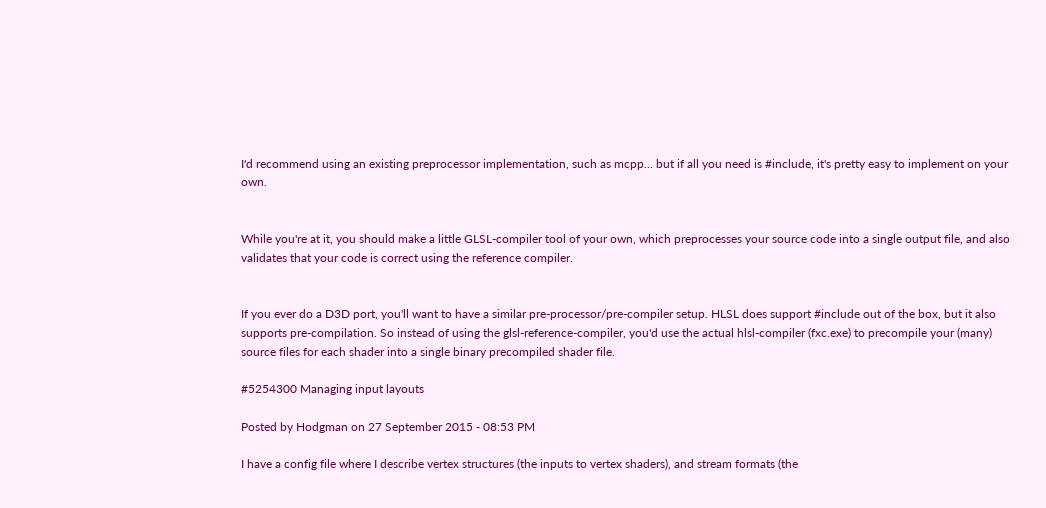I'd recommend using an existing preprocessor implementation, such as mcpp... but if all you need is #include, it's pretty easy to implement on your own.


While you're at it, you should make a little GLSL-compiler tool of your own, which preprocesses your source code into a single output file, and also validates that your code is correct using the reference compiler.


If you ever do a D3D port, you'll want to have a similar pre-processor/pre-compiler setup. HLSL does support #include out of the box, but it also supports pre-compilation. So instead of using the glsl-reference-compiler, you'd use the actual hlsl-compiler (fxc.exe) to precompile your (many) source files for each shader into a single binary precompiled shader file.

#5254300 Managing input layouts

Posted by Hodgman on 27 September 2015 - 08:53 PM

I have a config file where I describe vertex structures (the inputs to vertex shaders), and stream formats (the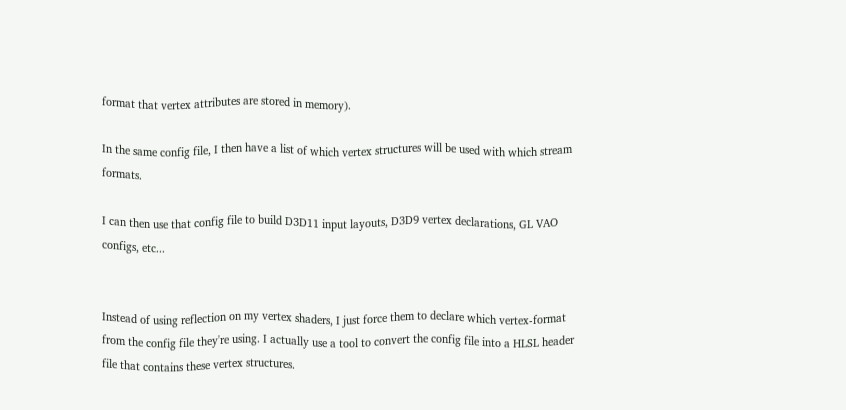format that vertex attributes are stored in memory).

In the same config file, I then have a list of which vertex structures will be used with which stream formats.

I can then use that config file to build D3D11 input layouts, D3D9 vertex declarations, GL VAO configs, etc...


Instead of using reflection on my vertex shaders, I just force them to declare which vertex-format from the config file they're using. I actually use a tool to convert the config file into a HLSL header file that contains these vertex structures.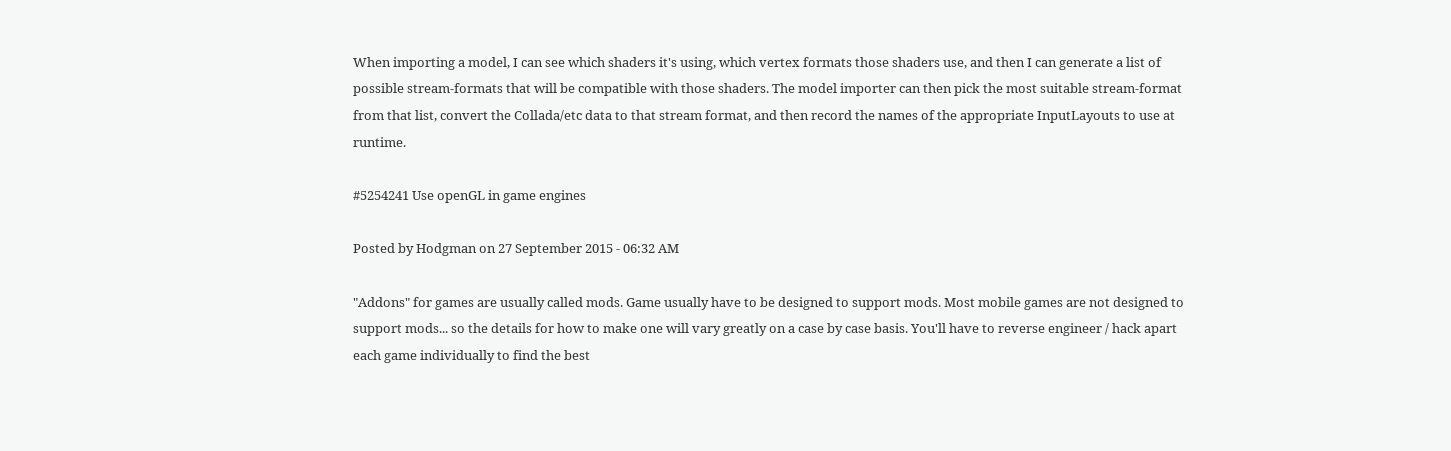When importing a model, I can see which shaders it's using, which vertex formats those shaders use, and then I can generate a list of possible stream-formats that will be compatible with those shaders. The model importer can then pick the most suitable stream-format from that list, convert the Collada/etc data to that stream format, and then record the names of the appropriate InputLayouts to use at runtime.

#5254241 Use openGL in game engines

Posted by Hodgman on 27 September 2015 - 06:32 AM

"Addons" for games are usually called mods. Game usually have to be designed to support mods. Most mobile games are not designed to support mods... so the details for how to make one will vary greatly on a case by case basis. You'll have to reverse engineer / hack apart each game individually to find the best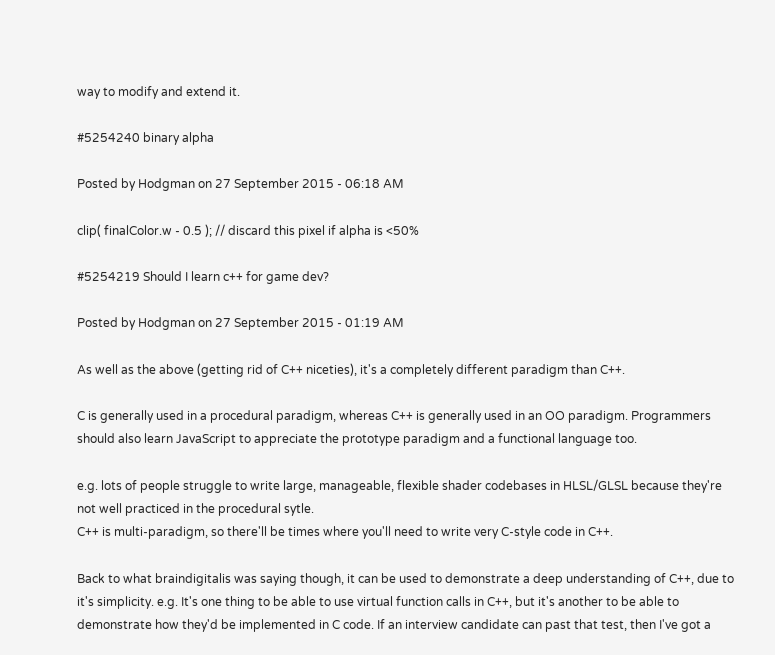way to modify and extend it.

#5254240 binary alpha

Posted by Hodgman on 27 September 2015 - 06:18 AM

clip( finalColor.w - 0.5 ); // discard this pixel if alpha is <50%

#5254219 Should I learn c++ for game dev?

Posted by Hodgman on 27 September 2015 - 01:19 AM

As well as the above (getting rid of C++ niceties), it's a completely different paradigm than C++.

C is generally used in a procedural paradigm, whereas C++ is generally used in an OO paradigm. Programmers should also learn JavaScript to appreciate the prototype paradigm and a functional language too.

e.g. lots of people struggle to write large, manageable, flexible shader codebases in HLSL/GLSL because they're not well practiced in the procedural sytle.
C++ is multi-paradigm, so there'll be times where you'll need to write very C-style code in C++.

Back to what braindigitalis was saying though, it can be used to demonstrate a deep understanding of C++, due to it's simplicity. e.g. It's one thing to be able to use virtual function calls in C++, but it's another to be able to demonstrate how they'd be implemented in C code. If an interview candidate can past that test, then I've got a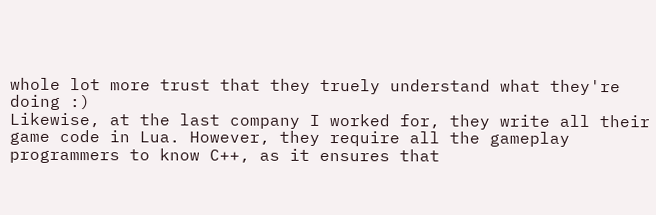whole lot more trust that they truely understand what they're doing :)
Likewise, at the last company I worked for, they write all their game code in Lua. However, they require all the gameplay programmers to know C++, as it ensures that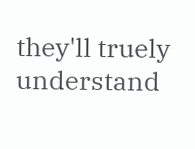they'll truely understand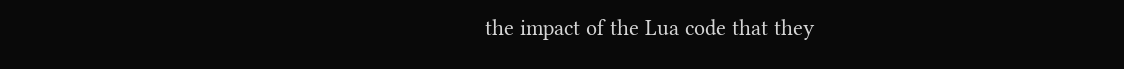the impact of the Lua code that they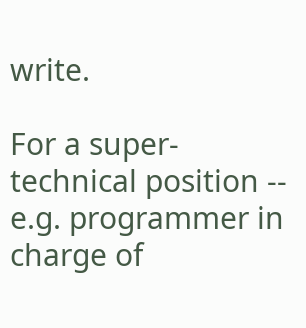write.

For a super-technical position -- e.g. programmer in charge of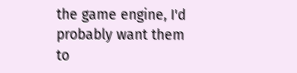the game engine, I'd probably want them to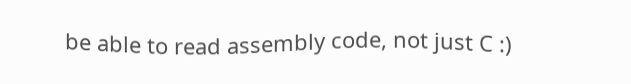be able to read assembly code, not just C :)